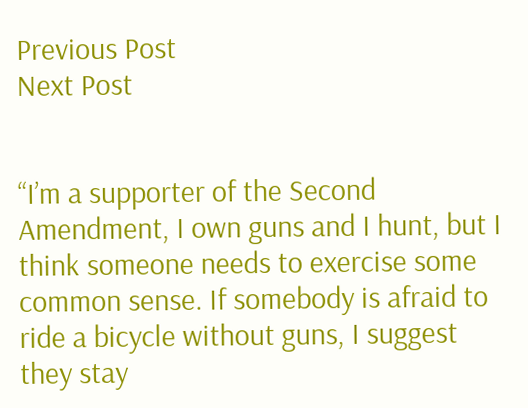Previous Post
Next Post


“I’m a supporter of the Second Amendment, I own guns and I hunt, but I think someone needs to exercise some common sense. If somebody is afraid to ride a bicycle without guns, I suggest they stay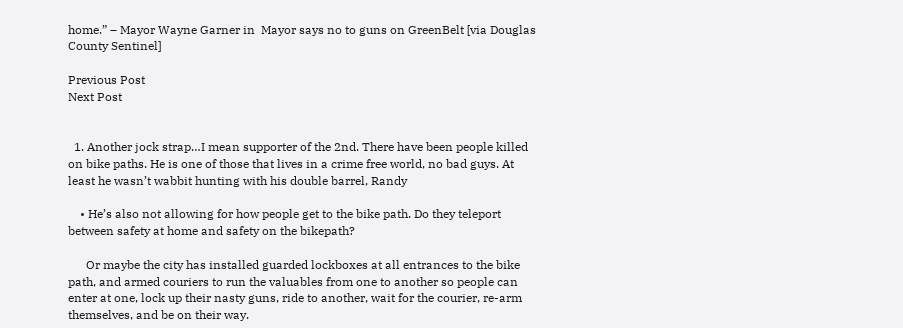home.” – Mayor Wayne Garner in  Mayor says no to guns on GreenBelt [via Douglas County Sentinel]

Previous Post
Next Post


  1. Another jock strap…I mean supporter of the 2nd. There have been people killed on bike paths. He is one of those that lives in a crime free world, no bad guys. At least he wasn’t wabbit hunting with his double barrel, Randy

    • He’s also not allowing for how people get to the bike path. Do they teleport between safety at home and safety on the bikepath?

      Or maybe the city has installed guarded lockboxes at all entrances to the bike path, and armed couriers to run the valuables from one to another so people can enter at one, lock up their nasty guns, ride to another, wait for the courier, re-arm themselves, and be on their way.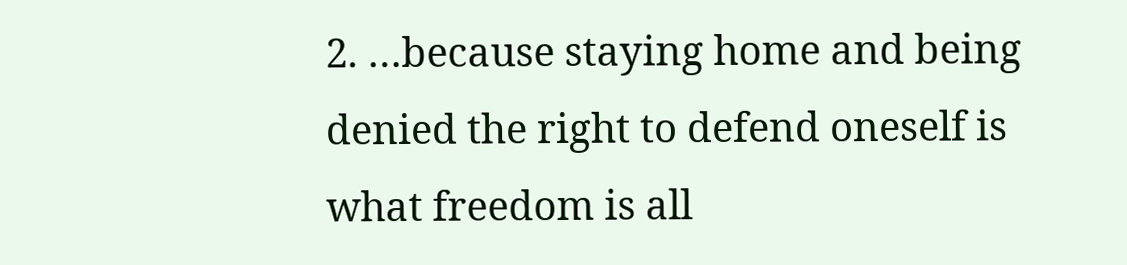2. …because staying home and being denied the right to defend oneself is what freedom is all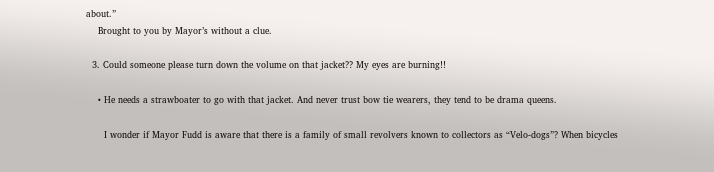about.”
    Brought to you by Mayor’s without a clue.

  3. Could someone please turn down the volume on that jacket?? My eyes are burning!!

    • He needs a strawboater to go with that jacket. And never trust bow tie wearers, they tend to be drama queens.

      I wonder if Mayor Fudd is aware that there is a family of small revolvers known to collectors as “Velo-dogs”? When bicycles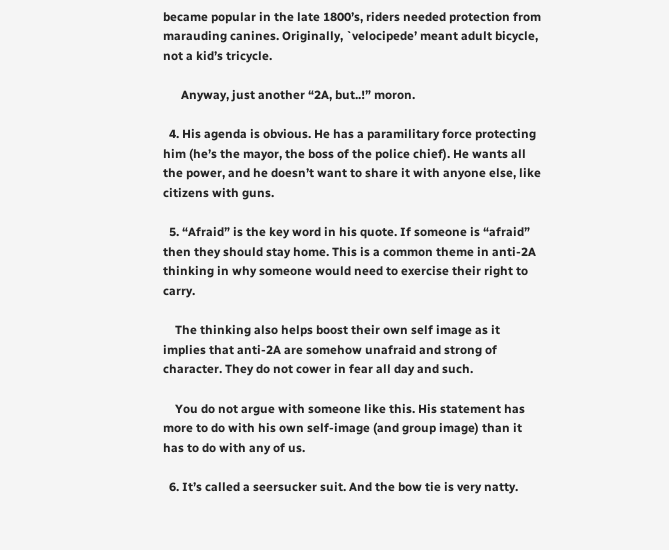became popular in the late 1800’s, riders needed protection from marauding canines. Originally, `velocipede’ meant adult bicycle, not a kid’s tricycle.

      Anyway, just another “2A, but..!” moron.

  4. His agenda is obvious. He has a paramilitary force protecting him (he’s the mayor, the boss of the police chief). He wants all the power, and he doesn’t want to share it with anyone else, like citizens with guns.

  5. “Afraid” is the key word in his quote. If someone is “afraid” then they should stay home. This is a common theme in anti-2A thinking in why someone would need to exercise their right to carry.

    The thinking also helps boost their own self image as it implies that anti-2A are somehow unafraid and strong of character. They do not cower in fear all day and such.

    You do not argue with someone like this. His statement has more to do with his own self-image (and group image) than it has to do with any of us.

  6. It’s called a seersucker suit. And the bow tie is very natty.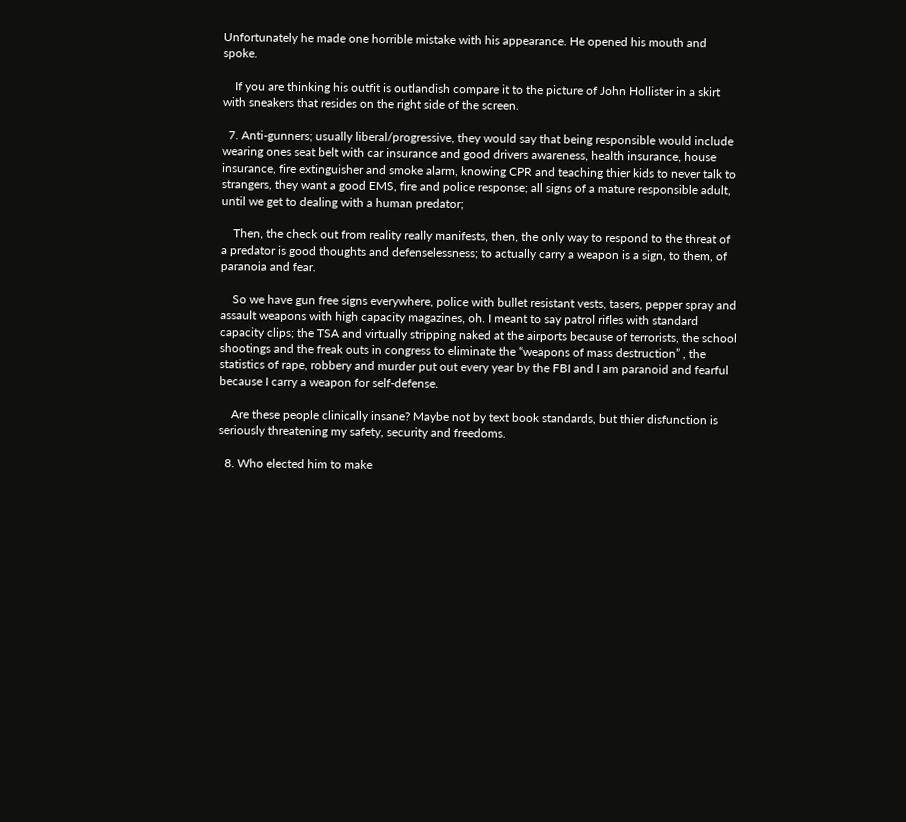Unfortunately he made one horrible mistake with his appearance. He opened his mouth and spoke.

    If you are thinking his outfit is outlandish compare it to the picture of John Hollister in a skirt with sneakers that resides on the right side of the screen.

  7. Anti-gunners; usually liberal/progressive, they would say that being responsible would include wearing ones seat belt with car insurance and good drivers awareness, health insurance, house insurance, fire extinguisher and smoke alarm, knowing CPR and teaching thier kids to never talk to strangers, they want a good EMS, fire and police response; all signs of a mature responsible adult, until we get to dealing with a human predator;

    Then, the check out from reality really manifests, then, the only way to respond to the threat of a predator is good thoughts and defenselessness; to actually carry a weapon is a sign, to them, of paranoia and fear.

    So we have gun free signs everywhere, police with bullet resistant vests, tasers, pepper spray and assault weapons with high capacity magazines, oh. I meant to say patrol rifles with standard capacity clips; the TSA and virtually stripping naked at the airports because of terrorists, the school shootings and the freak outs in congress to eliminate the “weapons of mass destruction” , the statistics of rape, robbery and murder put out every year by the FBI and I am paranoid and fearful because I carry a weapon for self-defense.

    Are these people clinically insane? Maybe not by text book standards, but thier disfunction is seriously threatening my safety, security and freedoms.

  8. Who elected him to make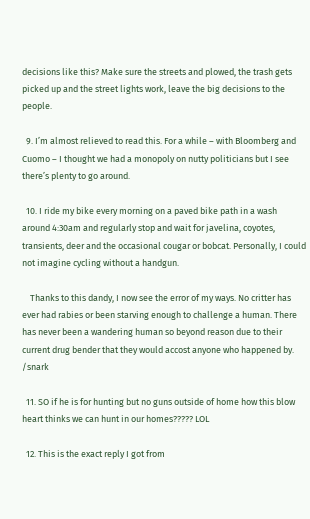decisions like this? Make sure the streets and plowed, the trash gets picked up and the street lights work, leave the big decisions to the people.

  9. I’m almost relieved to read this. For a while – with Bloomberg and Cuomo – I thought we had a monopoly on nutty politicians but I see there’s plenty to go around.

  10. I ride my bike every morning on a paved bike path in a wash around 4:30am and regularly stop and wait for javelina, coyotes, transients, deer and the occasional cougar or bobcat. Personally, I could not imagine cycling without a handgun.

    Thanks to this dandy, I now see the error of my ways. No critter has ever had rabies or been starving enough to challenge a human. There has never been a wandering human so beyond reason due to their current drug bender that they would accost anyone who happened by. /snark

  11. SO if he is for hunting but no guns outside of home how this blow heart thinks we can hunt in our homes????? LOL

  12. This is the exact reply I got from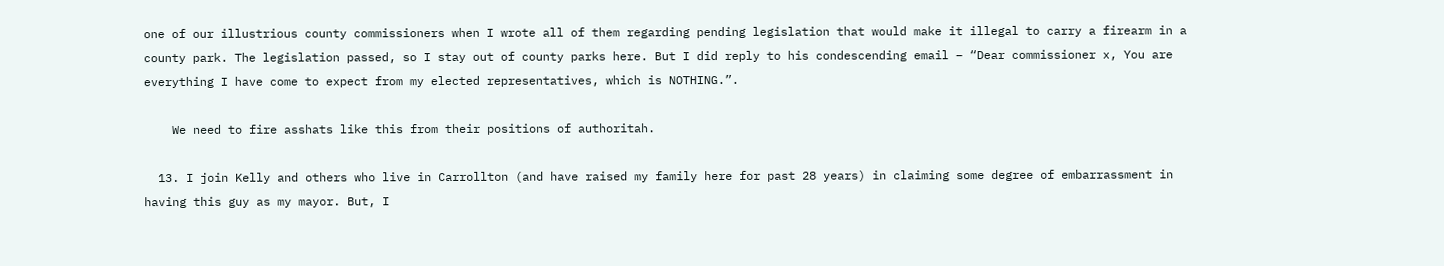one of our illustrious county commissioners when I wrote all of them regarding pending legislation that would make it illegal to carry a firearm in a county park. The legislation passed, so I stay out of county parks here. But I did reply to his condescending email – “Dear commissioner x, You are everything I have come to expect from my elected representatives, which is NOTHING.”.

    We need to fire asshats like this from their positions of authoritah.

  13. I join Kelly and others who live in Carrollton (and have raised my family here for past 28 years) in claiming some degree of embarrassment in having this guy as my mayor. But, I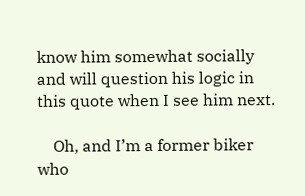know him somewhat socially and will question his logic in this quote when I see him next.

    Oh, and I’m a former biker who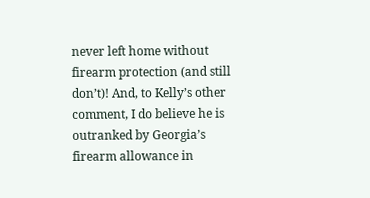never left home without firearm protection (and still don’t)! And, to Kelly’s other comment, I do believe he is outranked by Georgia’s firearm allowance in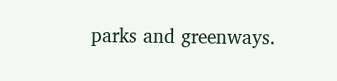parks and greenways.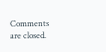Comments are closed.